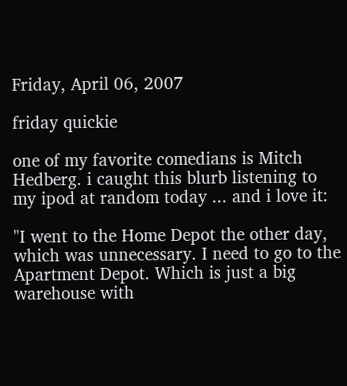Friday, April 06, 2007

friday quickie

one of my favorite comedians is Mitch Hedberg. i caught this blurb listening to my ipod at random today ... and i love it:

"I went to the Home Depot the other day, which was unnecessary. I need to go to the Apartment Depot. Which is just a big warehouse with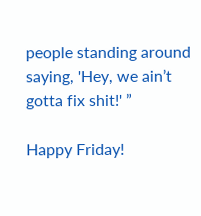people standing around saying, 'Hey, we ain’t gotta fix shit!' ”

Happy Friday!